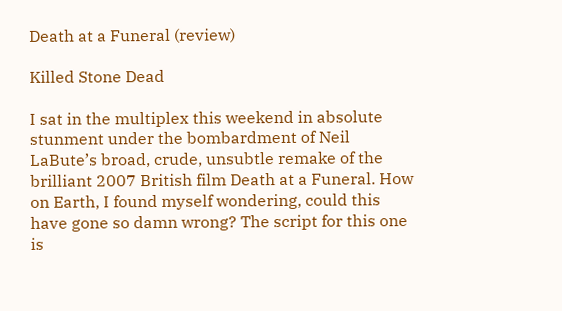Death at a Funeral (review)

Killed Stone Dead

I sat in the multiplex this weekend in absolute stunment under the bombardment of Neil LaBute’s broad, crude, unsubtle remake of the brilliant 2007 British film Death at a Funeral. How on Earth, I found myself wondering, could this have gone so damn wrong? The script for this one is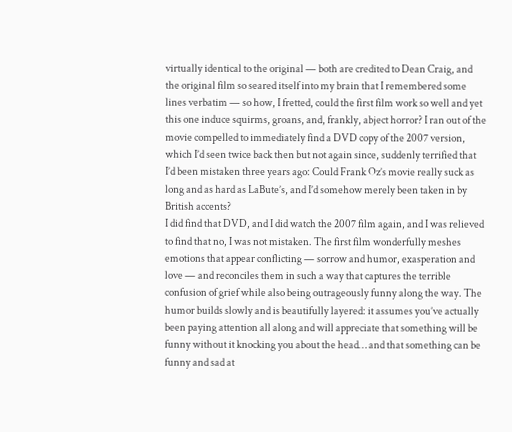virtually identical to the original — both are credited to Dean Craig, and the original film so seared itself into my brain that I remembered some lines verbatim — so how, I fretted, could the first film work so well and yet this one induce squirms, groans, and, frankly, abject horror? I ran out of the movie compelled to immediately find a DVD copy of the 2007 version, which I’d seen twice back then but not again since, suddenly terrified that I’d been mistaken three years ago: Could Frank Oz’s movie really suck as long and as hard as LaBute’s, and I’d somehow merely been taken in by British accents?
I did find that DVD, and I did watch the 2007 film again, and I was relieved to find that no, I was not mistaken. The first film wonderfully meshes emotions that appear conflicting — sorrow and humor, exasperation and love — and reconciles them in such a way that captures the terrible confusion of grief while also being outrageously funny along the way. The humor builds slowly and is beautifully layered: it assumes you’ve actually been paying attention all along and will appreciate that something will be funny without it knocking you about the head… and that something can be funny and sad at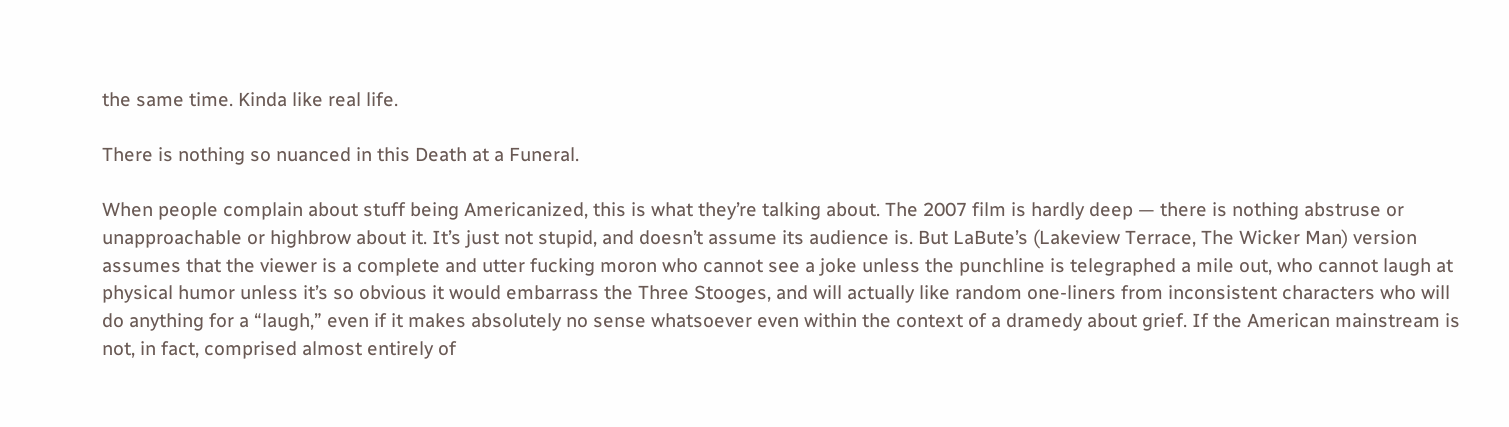the same time. Kinda like real life.

There is nothing so nuanced in this Death at a Funeral.

When people complain about stuff being Americanized, this is what they’re talking about. The 2007 film is hardly deep — there is nothing abstruse or unapproachable or highbrow about it. It’s just not stupid, and doesn’t assume its audience is. But LaBute’s (Lakeview Terrace, The Wicker Man) version assumes that the viewer is a complete and utter fucking moron who cannot see a joke unless the punchline is telegraphed a mile out, who cannot laugh at physical humor unless it’s so obvious it would embarrass the Three Stooges, and will actually like random one-liners from inconsistent characters who will do anything for a “laugh,” even if it makes absolutely no sense whatsoever even within the context of a dramedy about grief. If the American mainstream is not, in fact, comprised almost entirely of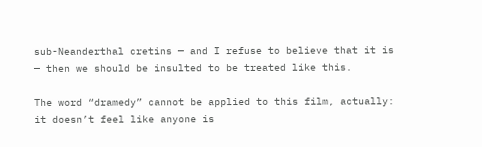sub-Neanderthal cretins — and I refuse to believe that it is — then we should be insulted to be treated like this.

The word “dramedy” cannot be applied to this film, actually: it doesn’t feel like anyone is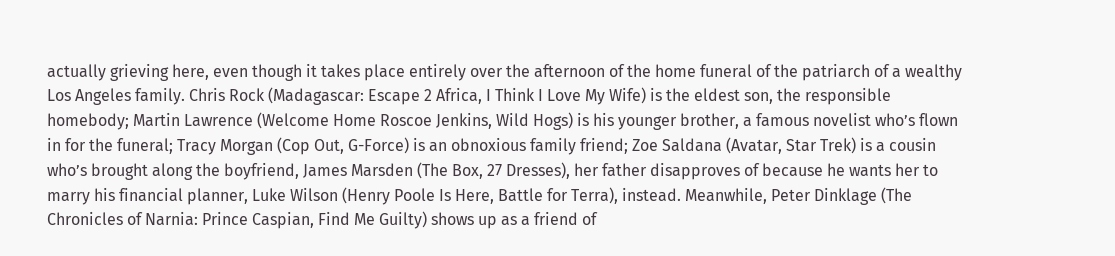actually grieving here, even though it takes place entirely over the afternoon of the home funeral of the patriarch of a wealthy Los Angeles family. Chris Rock (Madagascar: Escape 2 Africa, I Think I Love My Wife) is the eldest son, the responsible homebody; Martin Lawrence (Welcome Home Roscoe Jenkins, Wild Hogs) is his younger brother, a famous novelist who’s flown in for the funeral; Tracy Morgan (Cop Out, G-Force) is an obnoxious family friend; Zoe Saldana (Avatar, Star Trek) is a cousin who’s brought along the boyfriend, James Marsden (The Box, 27 Dresses), her father disapproves of because he wants her to marry his financial planner, Luke Wilson (Henry Poole Is Here, Battle for Terra), instead. Meanwhile, Peter Dinklage (The Chronicles of Narnia: Prince Caspian, Find Me Guilty) shows up as a friend of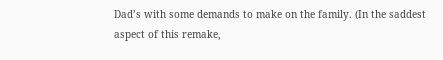Dad’s with some demands to make on the family. (In the saddest aspect of this remake,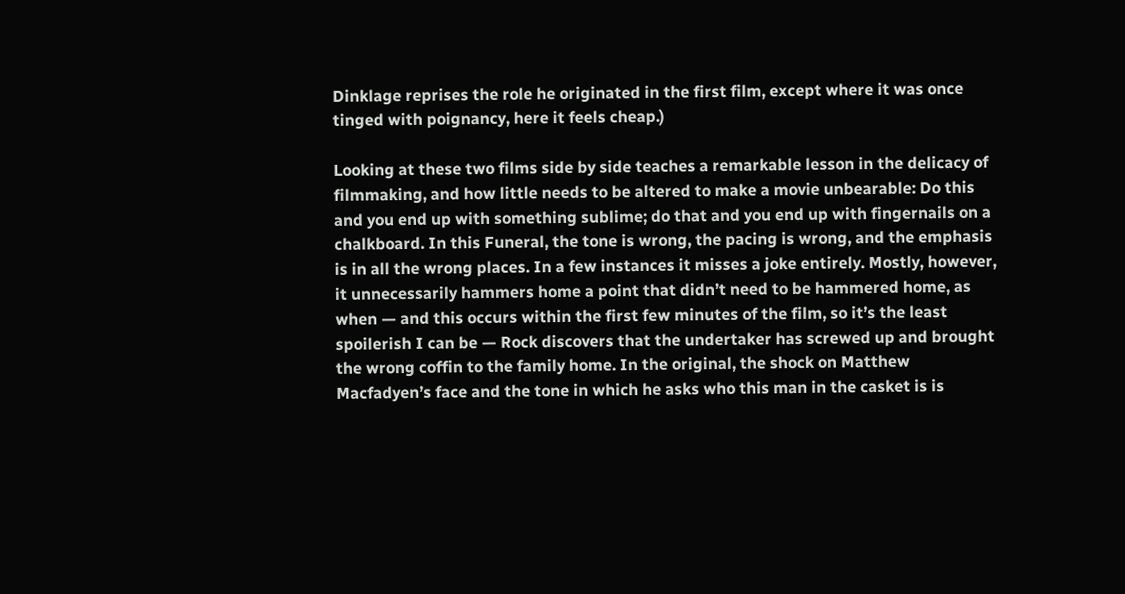Dinklage reprises the role he originated in the first film, except where it was once tinged with poignancy, here it feels cheap.)

Looking at these two films side by side teaches a remarkable lesson in the delicacy of filmmaking, and how little needs to be altered to make a movie unbearable: Do this and you end up with something sublime; do that and you end up with fingernails on a chalkboard. In this Funeral, the tone is wrong, the pacing is wrong, and the emphasis is in all the wrong places. In a few instances it misses a joke entirely. Mostly, however, it unnecessarily hammers home a point that didn’t need to be hammered home, as when — and this occurs within the first few minutes of the film, so it’s the least spoilerish I can be — Rock discovers that the undertaker has screwed up and brought the wrong coffin to the family home. In the original, the shock on Matthew Macfadyen’s face and the tone in which he asks who this man in the casket is is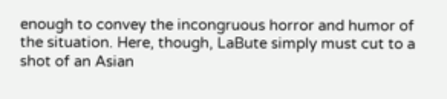enough to convey the incongruous horror and humor of the situation. Here, though, LaBute simply must cut to a shot of an Asian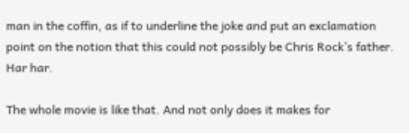man in the coffin, as if to underline the joke and put an exclamation point on the notion that this could not possibly be Chris Rock’s father. Har har.

The whole movie is like that. And not only does it makes for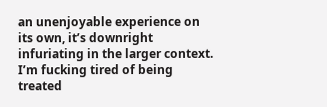an unenjoyable experience on its own, it’s downright infuriating in the larger context. I’m fucking tired of being treated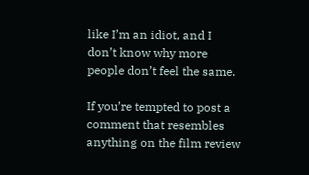like I’m an idiot, and I don’t know why more people don’t feel the same.

If you’re tempted to post a comment that resembles anything on the film review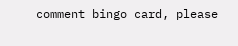comment bingo card, please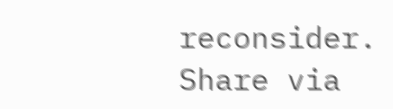reconsider.
Share via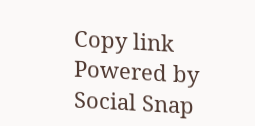Copy link
Powered by Social Snap